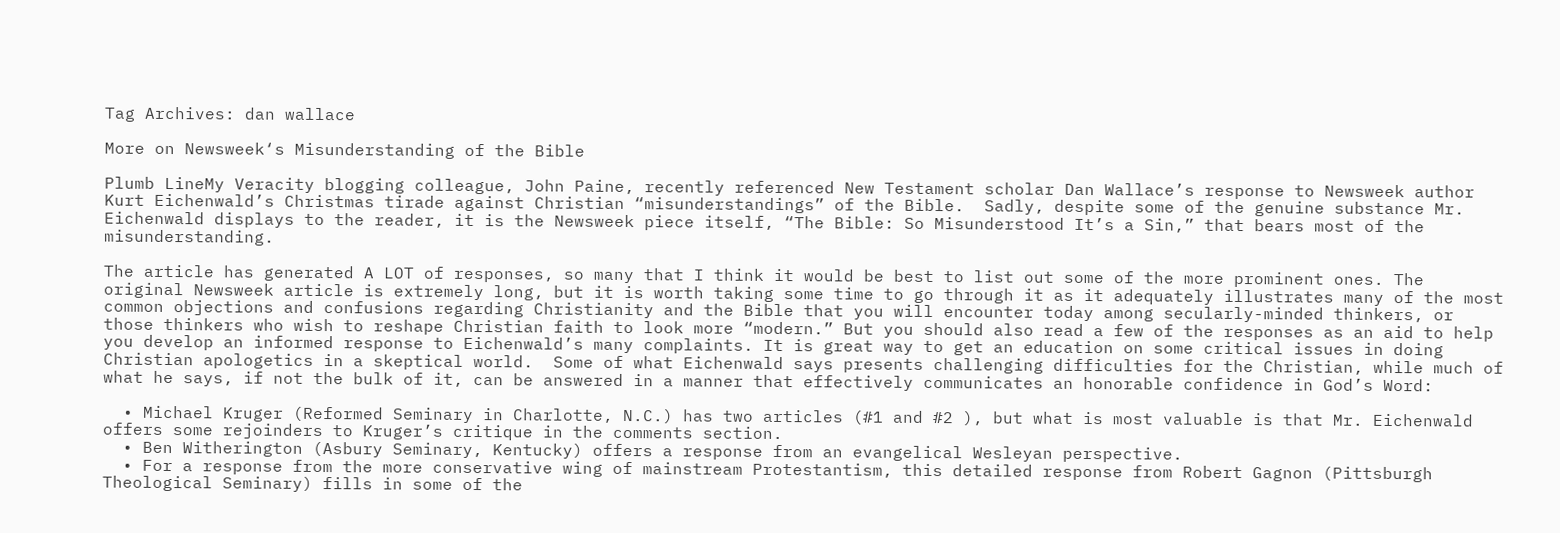Tag Archives: dan wallace

More on Newsweek‘s Misunderstanding of the Bible

Plumb LineMy Veracity blogging colleague, John Paine, recently referenced New Testament scholar Dan Wallace’s response to Newsweek author Kurt Eichenwald’s Christmas tirade against Christian “misunderstandings” of the Bible.  Sadly, despite some of the genuine substance Mr. Eichenwald displays to the reader, it is the Newsweek piece itself, “The Bible: So Misunderstood It’s a Sin,” that bears most of the misunderstanding.

The article has generated A LOT of responses, so many that I think it would be best to list out some of the more prominent ones. The original Newsweek article is extremely long, but it is worth taking some time to go through it as it adequately illustrates many of the most common objections and confusions regarding Christianity and the Bible that you will encounter today among secularly-minded thinkers, or those thinkers who wish to reshape Christian faith to look more “modern.” But you should also read a few of the responses as an aid to help you develop an informed response to Eichenwald’s many complaints. It is great way to get an education on some critical issues in doing Christian apologetics in a skeptical world.  Some of what Eichenwald says presents challenging difficulties for the Christian, while much of what he says, if not the bulk of it, can be answered in a manner that effectively communicates an honorable confidence in God’s Word:

  • Michael Kruger (Reformed Seminary in Charlotte, N.C.) has two articles (#1 and #2 ), but what is most valuable is that Mr. Eichenwald offers some rejoinders to Kruger’s critique in the comments section.
  • Ben Witherington (Asbury Seminary, Kentucky) offers a response from an evangelical Wesleyan perspective.
  • For a response from the more conservative wing of mainstream Protestantism, this detailed response from Robert Gagnon (Pittsburgh Theological Seminary) fills in some of the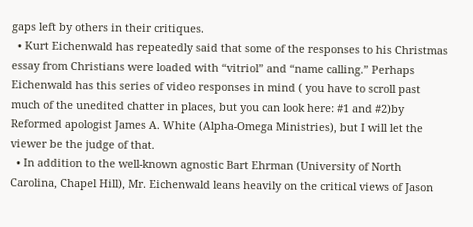gaps left by others in their critiques.
  • Kurt Eichenwald has repeatedly said that some of the responses to his Christmas essay from Christians were loaded with “vitriol” and “name calling.” Perhaps Eichenwald has this series of video responses in mind ( you have to scroll past much of the unedited chatter in places, but you can look here: #1 and #2)by Reformed apologist James A. White (Alpha-Omega Ministries), but I will let the viewer be the judge of that.
  • In addition to the well-known agnostic Bart Ehrman (University of North Carolina, Chapel Hill), Mr. Eichenwald leans heavily on the critical views of Jason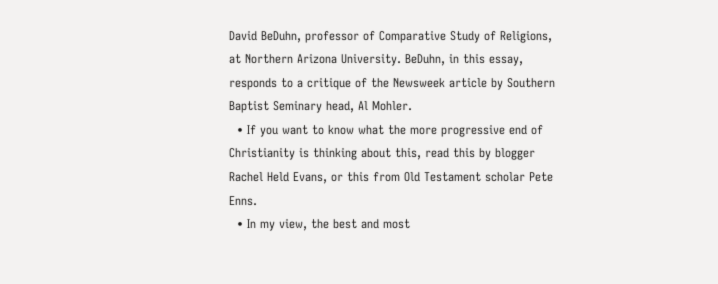David BeDuhn, professor of Comparative Study of Religions, at Northern Arizona University. BeDuhn, in this essay, responds to a critique of the Newsweek article by Southern Baptist Seminary head, Al Mohler.
  • If you want to know what the more progressive end of Christianity is thinking about this, read this by blogger Rachel Held Evans, or this from Old Testament scholar Pete Enns.
  • In my view, the best and most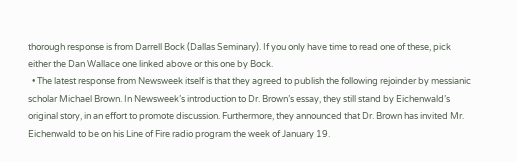thorough response is from Darrell Bock (Dallas Seminary). If you only have time to read one of these, pick either the Dan Wallace one linked above or this one by Bock.
  • The latest response from Newsweek itself is that they agreed to publish the following rejoinder by messianic scholar Michael Brown. In Newsweek’s introduction to Dr. Brown’s essay, they still stand by Eichenwald’s original story, in an effort to promote discussion. Furthermore, they announced that Dr. Brown has invited Mr. Eichenwald to be on his Line of Fire radio program the week of January 19.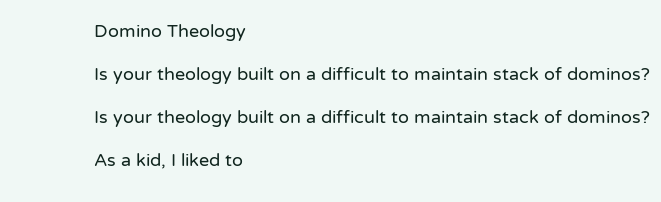Domino Theology

Is your theology built on a difficult to maintain stack of dominos?

Is your theology built on a difficult to maintain stack of dominos?

As a kid, I liked to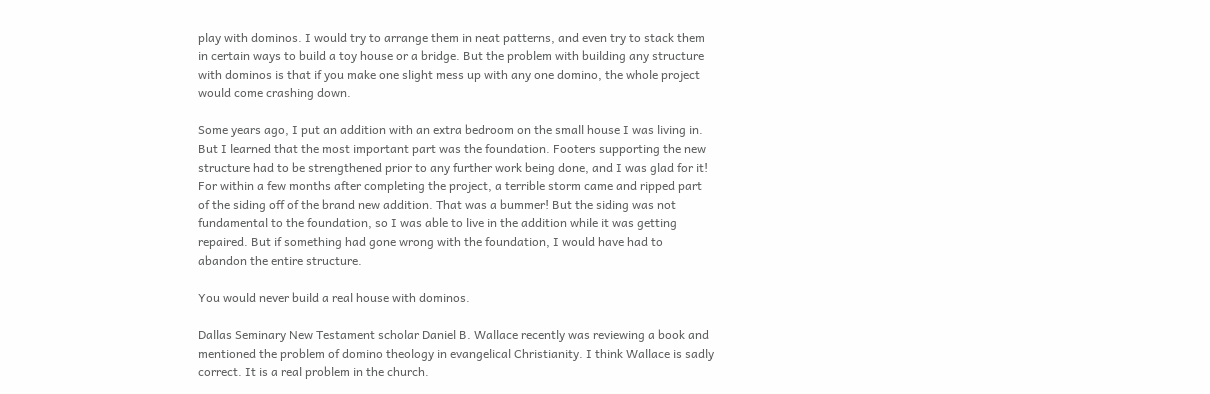play with dominos. I would try to arrange them in neat patterns, and even try to stack them in certain ways to build a toy house or a bridge. But the problem with building any structure with dominos is that if you make one slight mess up with any one domino, the whole project would come crashing down.

Some years ago, I put an addition with an extra bedroom on the small house I was living in. But I learned that the most important part was the foundation. Footers supporting the new structure had to be strengthened prior to any further work being done, and I was glad for it! For within a few months after completing the project, a terrible storm came and ripped part of the siding off of the brand new addition. That was a bummer! But the siding was not fundamental to the foundation, so I was able to live in the addition while it was getting repaired. But if something had gone wrong with the foundation, I would have had to abandon the entire structure.

You would never build a real house with dominos.

Dallas Seminary New Testament scholar Daniel B. Wallace recently was reviewing a book and mentioned the problem of domino theology in evangelical Christianity. I think Wallace is sadly correct. It is a real problem in the church.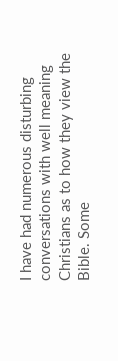I have had numerous disturbing conversations with well meaning Christians as to how they view the Bible. Some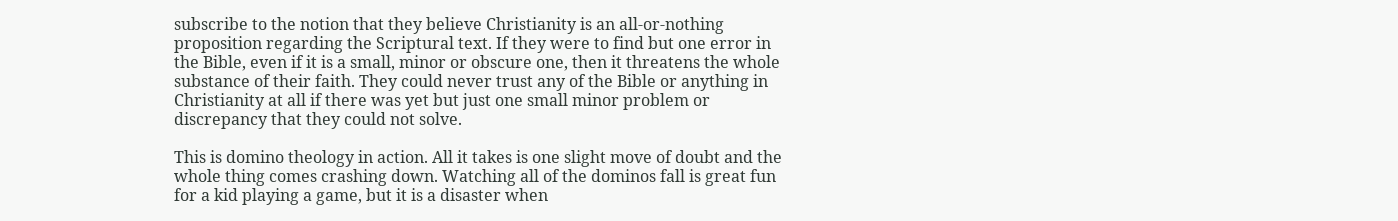subscribe to the notion that they believe Christianity is an all-or-nothing proposition regarding the Scriptural text. If they were to find but one error in the Bible, even if it is a small, minor or obscure one, then it threatens the whole substance of their faith. They could never trust any of the Bible or anything in Christianity at all if there was yet but just one small minor problem or discrepancy that they could not solve.

This is domino theology in action. All it takes is one slight move of doubt and the whole thing comes crashing down. Watching all of the dominos fall is great fun for a kid playing a game, but it is a disaster when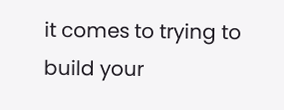it comes to trying to build your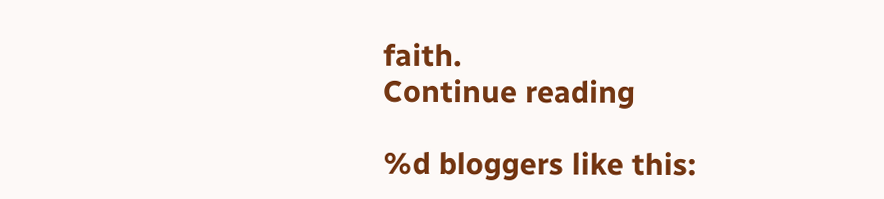faith.
Continue reading

%d bloggers like this: